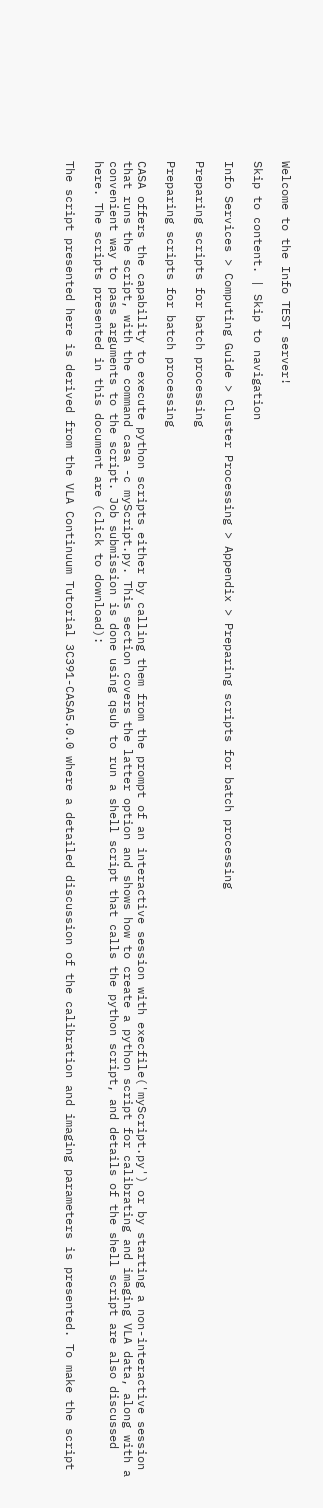Welcome to the Info TEST server!

Skip to content. | Skip to navigation

Info Services > Computing Guide > Cluster Processing > Appendix > Preparing scripts for batch processing

Preparing scripts for batch processing

Preparing scripts for batch processing

CASA offers the capability to execute python scripts either by calling them from the prompt of an interactive session with execfile('myScript.py') or by starting a non-interactive session that runs the script, with the command casa -c myScript.py. This section covers the latter option and shows how to create a python script for calibrating and imaging VLA data, along with a convenient way to pass arguments to the script. Job submission is done using qsub to run a shell script that calls the python script, and details of the shell script are also discussed here. The scripts presented in this document are (click to download):

The script presented here is derived from the VLA Continuum Tutorial 3C391-CASA5.0.0 where a detailed discussion of the calibration and imaging parameters is presented. To make the script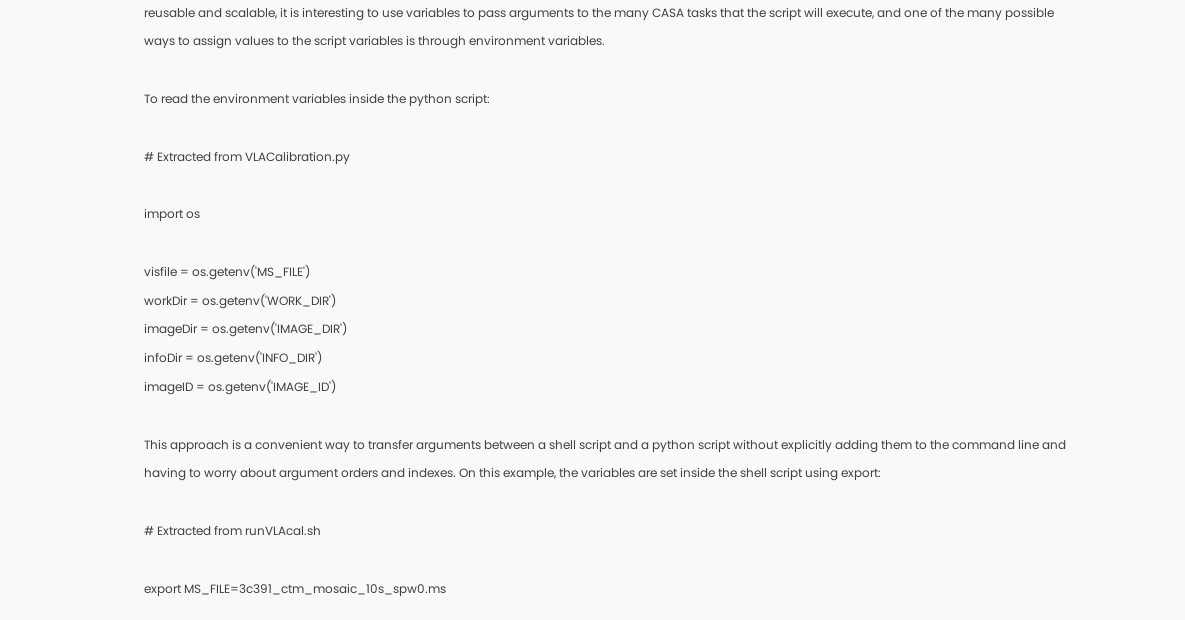reusable and scalable, it is interesting to use variables to pass arguments to the many CASA tasks that the script will execute, and one of the many possible ways to assign values to the script variables is through environment variables.

To read the environment variables inside the python script:

# Extracted from VLACalibration.py

import os

visfile = os.getenv('MS_FILE')
workDir = os.getenv('WORK_DIR')
imageDir = os.getenv('IMAGE_DIR')
infoDir = os.getenv('INFO_DIR')
imageID = os.getenv('IMAGE_ID')

This approach is a convenient way to transfer arguments between a shell script and a python script without explicitly adding them to the command line and having to worry about argument orders and indexes. On this example, the variables are set inside the shell script using export:

# Extracted from runVLAcal.sh

export MS_FILE=3c391_ctm_mosaic_10s_spw0.ms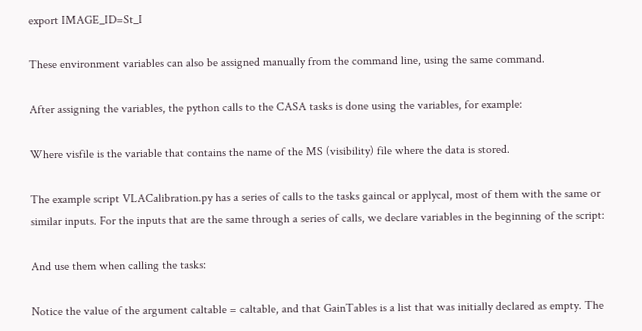export IMAGE_ID=St_I

These environment variables can also be assigned manually from the command line, using the same command.

After assigning the variables, the python calls to the CASA tasks is done using the variables, for example:

Where visfile is the variable that contains the name of the MS (visibility) file where the data is stored.

The example script VLACalibration.py has a series of calls to the tasks gaincal or applycal, most of them with the same or similar inputs. For the inputs that are the same through a series of calls, we declare variables in the beginning of the script:

And use them when calling the tasks:

Notice the value of the argument caltable = caltable, and that GainTables is a list that was initially declared as empty. The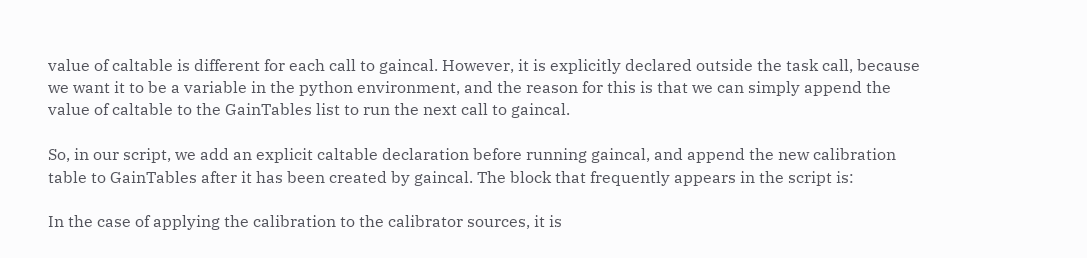value of caltable is different for each call to gaincal. However, it is explicitly declared outside the task call, because we want it to be a variable in the python environment, and the reason for this is that we can simply append the value of caltable to the GainTables list to run the next call to gaincal.

So, in our script, we add an explicit caltable declaration before running gaincal, and append the new calibration table to GainTables after it has been created by gaincal. The block that frequently appears in the script is:

In the case of applying the calibration to the calibrator sources, it is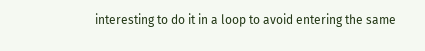interesting to do it in a loop to avoid entering the same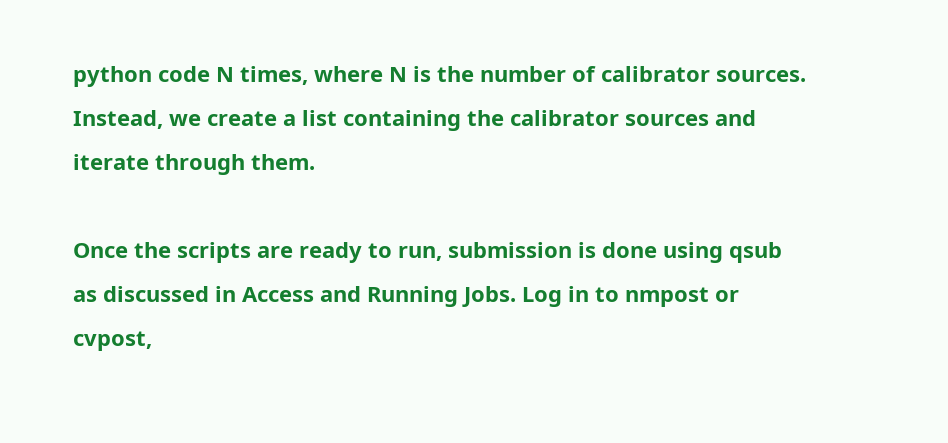python code N times, where N is the number of calibrator sources. Instead, we create a list containing the calibrator sources and iterate through them.

Once the scripts are ready to run, submission is done using qsub as discussed in Access and Running Jobs. Log in to nmpost or cvpost,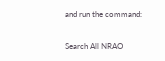and run the command:

Search All NRAO